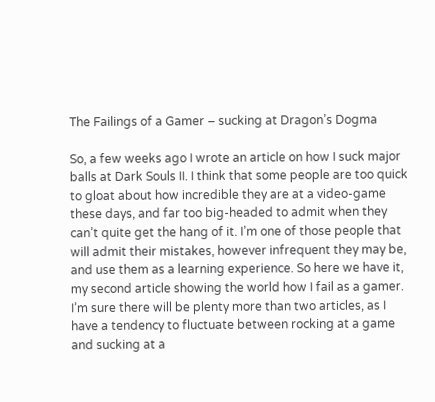The Failings of a Gamer – sucking at Dragon’s Dogma

So, a few weeks ago I wrote an article on how I suck major balls at Dark Souls II. I think that some people are too quick to gloat about how incredible they are at a video-game these days, and far too big-headed to admit when they can’t quite get the hang of it. I’m one of those people that will admit their mistakes, however infrequent they may be, and use them as a learning experience. So here we have it, my second article showing the world how I fail as a gamer. I’m sure there will be plenty more than two articles, as I have a tendency to fluctuate between rocking at a game and sucking at a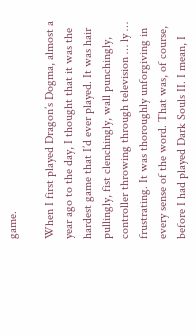game.

When I first played Dragon’s Dogma, almost a year ago to the day, I thought that it was the hardest game that I’d ever played. It was hair pullingly, fist clenchingly, wall punchingly, controller throwing through television … ly … frustrating. It was thoroughly unforgiving in every sense of the word. That was, of course, before I had played Dark Souls II. I mean, I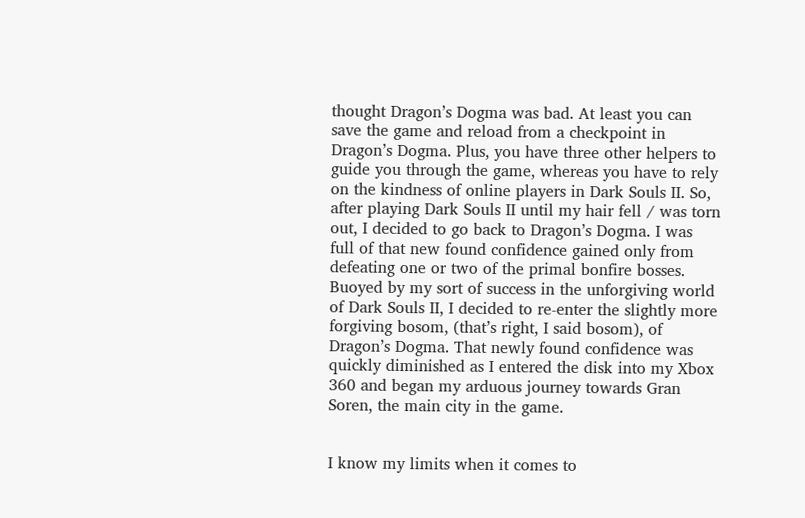thought Dragon’s Dogma was bad. At least you can save the game and reload from a checkpoint in Dragon’s Dogma. Plus, you have three other helpers to guide you through the game, whereas you have to rely on the kindness of online players in Dark Souls II. So, after playing Dark Souls II until my hair fell / was torn out, I decided to go back to Dragon’s Dogma. I was full of that new found confidence gained only from defeating one or two of the primal bonfire bosses. Buoyed by my sort of success in the unforgiving world of Dark Souls II, I decided to re-enter the slightly more forgiving bosom, (that’s right, I said bosom), of Dragon’s Dogma. That newly found confidence was quickly diminished as I entered the disk into my Xbox 360 and began my arduous journey towards Gran Soren, the main city in the game.


I know my limits when it comes to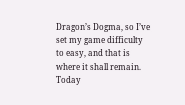Dragon’s Dogma, so I’ve set my game difficulty to easy, and that is where it shall remain. Today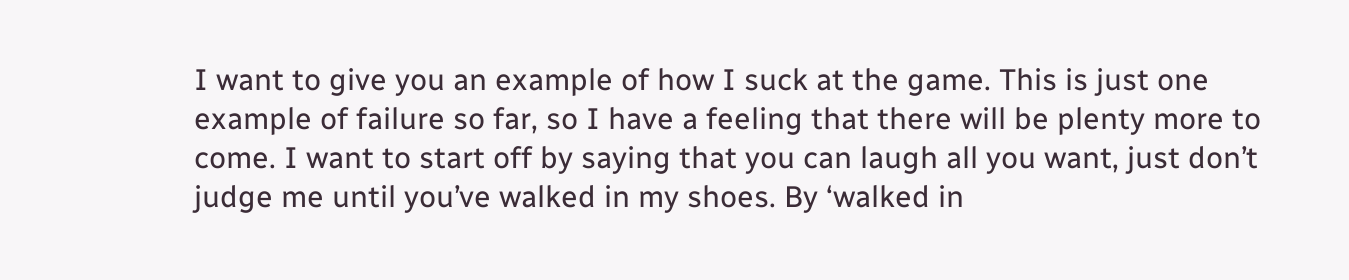I want to give you an example of how I suck at the game. This is just one example of failure so far, so I have a feeling that there will be plenty more to come. I want to start off by saying that you can laugh all you want, just don’t judge me until you’ve walked in my shoes. By ‘walked in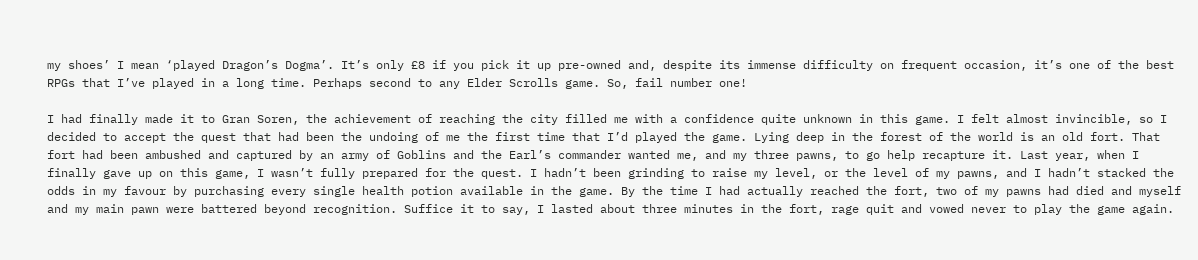my shoes’ I mean ‘played Dragon’s Dogma’. It’s only £8 if you pick it up pre-owned and, despite its immense difficulty on frequent occasion, it’s one of the best RPGs that I’ve played in a long time. Perhaps second to any Elder Scrolls game. So, fail number one!

I had finally made it to Gran Soren, the achievement of reaching the city filled me with a confidence quite unknown in this game. I felt almost invincible, so I decided to accept the quest that had been the undoing of me the first time that I’d played the game. Lying deep in the forest of the world is an old fort. That fort had been ambushed and captured by an army of Goblins and the Earl’s commander wanted me, and my three pawns, to go help recapture it. Last year, when I finally gave up on this game, I wasn’t fully prepared for the quest. I hadn’t been grinding to raise my level, or the level of my pawns, and I hadn’t stacked the odds in my favour by purchasing every single health potion available in the game. By the time I had actually reached the fort, two of my pawns had died and myself and my main pawn were battered beyond recognition. Suffice it to say, I lasted about three minutes in the fort, rage quit and vowed never to play the game again.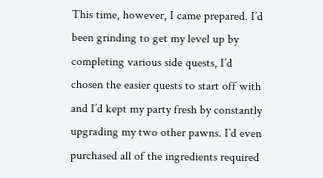This time, however, I came prepared. I’d been grinding to get my level up by completing various side quests, I’d chosen the easier quests to start off with and I’d kept my party fresh by constantly upgrading my two other pawns. I’d even purchased all of the ingredients required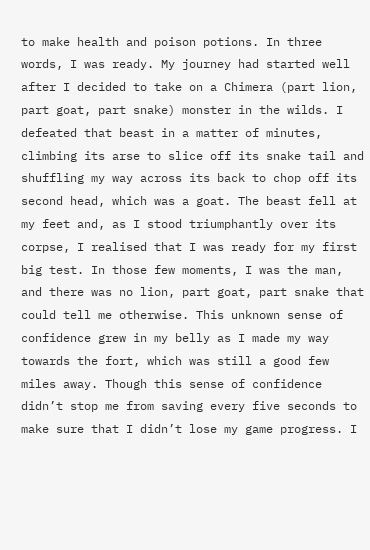to make health and poison potions. In three words, I was ready. My journey had started well after I decided to take on a Chimera (part lion, part goat, part snake) monster in the wilds. I defeated that beast in a matter of minutes, climbing its arse to slice off its snake tail and shuffling my way across its back to chop off its second head, which was a goat. The beast fell at my feet and, as I stood triumphantly over its corpse, I realised that I was ready for my first big test. In those few moments, I was the man, and there was no lion, part goat, part snake that could tell me otherwise. This unknown sense of confidence grew in my belly as I made my way towards the fort, which was still a good few miles away. Though this sense of confidence didn’t stop me from saving every five seconds to make sure that I didn’t lose my game progress. I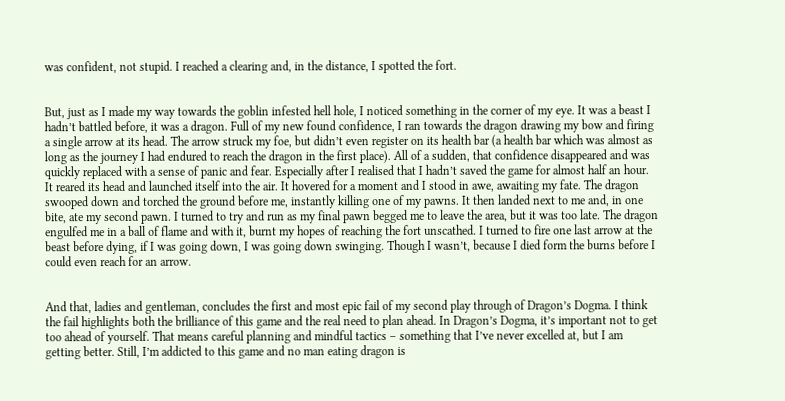was confident, not stupid. I reached a clearing and, in the distance, I spotted the fort.


But, just as I made my way towards the goblin infested hell hole, I noticed something in the corner of my eye. It was a beast I hadn’t battled before, it was a dragon. Full of my new found confidence, I ran towards the dragon drawing my bow and firing a single arrow at its head. The arrow struck my foe, but didn’t even register on its health bar (a health bar which was almost as long as the journey I had endured to reach the dragon in the first place). All of a sudden, that confidence disappeared and was quickly replaced with a sense of panic and fear. Especially after I realised that I hadn’t saved the game for almost half an hour. It reared its head and launched itself into the air. It hovered for a moment and I stood in awe, awaiting my fate. The dragon swooped down and torched the ground before me, instantly killing one of my pawns. It then landed next to me and, in one bite, ate my second pawn. I turned to try and run as my final pawn begged me to leave the area, but it was too late. The dragon engulfed me in a ball of flame and with it, burnt my hopes of reaching the fort unscathed. I turned to fire one last arrow at the beast before dying, if I was going down, I was going down swinging. Though I wasn’t, because I died form the burns before I could even reach for an arrow.


And that, ladies and gentleman, concludes the first and most epic fail of my second play through of Dragon’s Dogma. I think the fail highlights both the brilliance of this game and the real need to plan ahead. In Dragon’s Dogma, it’s important not to get too ahead of yourself. That means careful planning and mindful tactics – something that I’ve never excelled at, but I am getting better. Still, I’m addicted to this game and no man eating dragon is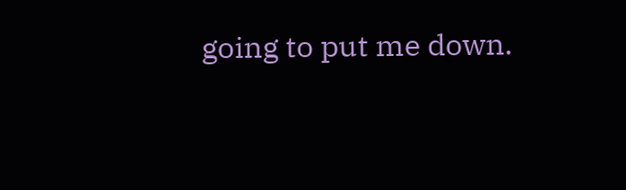going to put me down.